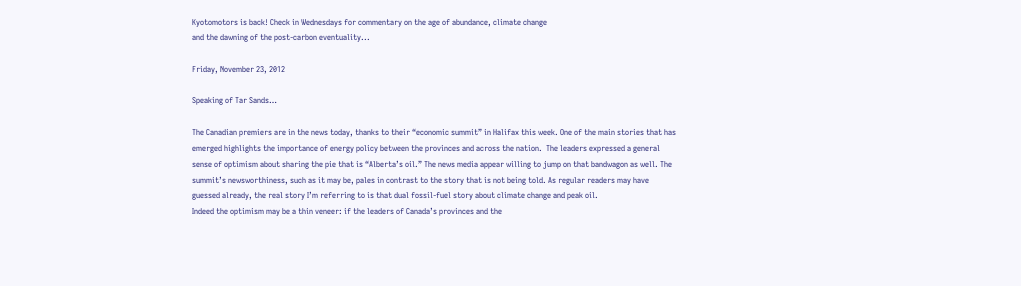Kyotomotors is back! Check in Wednesdays for commentary on the age of abundance, climate change
and the dawning of the post-carbon eventuality...

Friday, November 23, 2012

Speaking of Tar Sands…

The Canadian premiers are in the news today, thanks to their “economic summit” in Halifax this week. One of the main stories that has emerged highlights the importance of energy policy between the provinces and across the nation.  The leaders expressed a general sense of optimism about sharing the pie that is “Alberta’s oil.” The news media appear willing to jump on that bandwagon as well. The summit’s newsworthiness, such as it may be, pales in contrast to the story that is not being told. As regular readers may have guessed already, the real story I’m referring to is that dual fossil-fuel story about climate change and peak oil.
Indeed the optimism may be a thin veneer: if the leaders of Canada’s provinces and the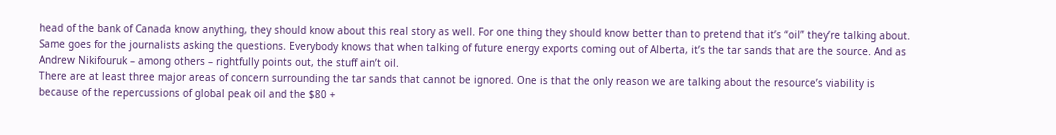head of the bank of Canada know anything, they should know about this real story as well. For one thing they should know better than to pretend that it’s “oil” they’re talking about. Same goes for the journalists asking the questions. Everybody knows that when talking of future energy exports coming out of Alberta, it’s the tar sands that are the source. And as Andrew Nikifouruk – among others – rightfully points out, the stuff ain’t oil.
There are at least three major areas of concern surrounding the tar sands that cannot be ignored. One is that the only reason we are talking about the resource’s viability is because of the repercussions of global peak oil and the $80 +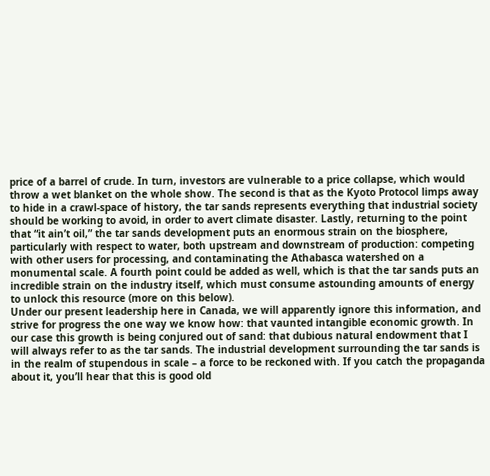price of a barrel of crude. In turn, investors are vulnerable to a price collapse, which would throw a wet blanket on the whole show. The second is that as the Kyoto Protocol limps away to hide in a crawl-space of history, the tar sands represents everything that industrial society should be working to avoid, in order to avert climate disaster. Lastly, returning to the point that “it ain’t oil,” the tar sands development puts an enormous strain on the biosphere, particularly with respect to water, both upstream and downstream of production: competing with other users for processing, and contaminating the Athabasca watershed on a monumental scale. A fourth point could be added as well, which is that the tar sands puts an incredible strain on the industry itself, which must consume astounding amounts of energy to unlock this resource (more on this below).
Under our present leadership here in Canada, we will apparently ignore this information, and strive for progress the one way we know how: that vaunted intangible economic growth. In our case this growth is being conjured out of sand: that dubious natural endowment that I will always refer to as the tar sands. The industrial development surrounding the tar sands is in the realm of stupendous in scale – a force to be reckoned with. If you catch the propaganda about it, you’ll hear that this is good old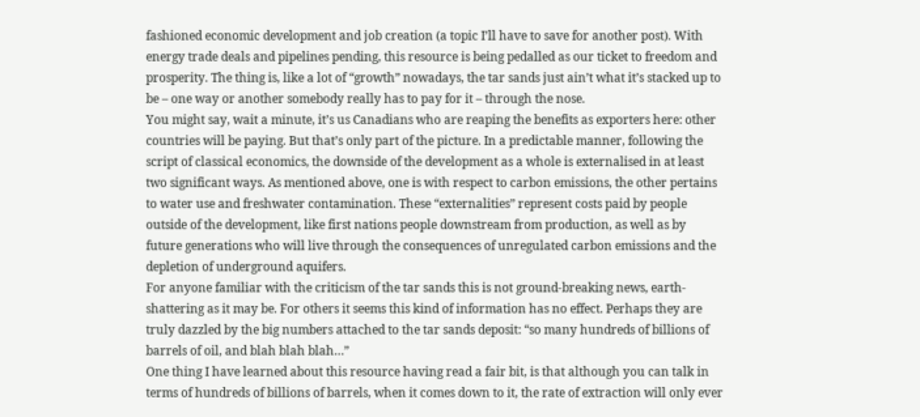fashioned economic development and job creation (a topic I’ll have to save for another post). With energy trade deals and pipelines pending, this resource is being pedalled as our ticket to freedom and prosperity. The thing is, like a lot of “growth” nowadays, the tar sands just ain’t what it’s stacked up to be – one way or another somebody really has to pay for it – through the nose.
You might say, wait a minute, it’s us Canadians who are reaping the benefits as exporters here: other countries will be paying. But that’s only part of the picture. In a predictable manner, following the script of classical economics, the downside of the development as a whole is externalised in at least two significant ways. As mentioned above, one is with respect to carbon emissions, the other pertains to water use and freshwater contamination. These “externalities” represent costs paid by people outside of the development, like first nations people downstream from production, as well as by future generations who will live through the consequences of unregulated carbon emissions and the depletion of underground aquifers.
For anyone familiar with the criticism of the tar sands this is not ground-breaking news, earth-shattering as it may be. For others it seems this kind of information has no effect. Perhaps they are truly dazzled by the big numbers attached to the tar sands deposit: “so many hundreds of billions of barrels of oil, and blah blah blah…”
One thing I have learned about this resource having read a fair bit, is that although you can talk in terms of hundreds of billions of barrels, when it comes down to it, the rate of extraction will only ever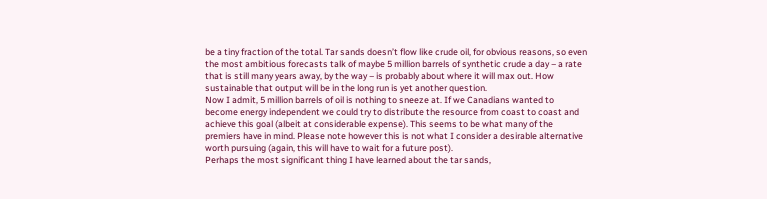be a tiny fraction of the total. Tar sands doesn’t flow like crude oil, for obvious reasons, so even the most ambitious forecasts talk of maybe 5 million barrels of synthetic crude a day – a rate that is still many years away, by the way – is probably about where it will max out. How sustainable that output will be in the long run is yet another question.
Now I admit, 5 million barrels of oil is nothing to sneeze at. If we Canadians wanted to become energy independent we could try to distribute the resource from coast to coast and achieve this goal (albeit at considerable expense). This seems to be what many of the premiers have in mind. Please note however this is not what I consider a desirable alternative worth pursuing (again, this will have to wait for a future post).
Perhaps the most significant thing I have learned about the tar sands,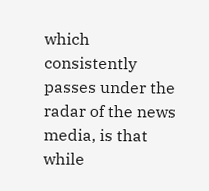which consistently passes under the radar of the news media, is that while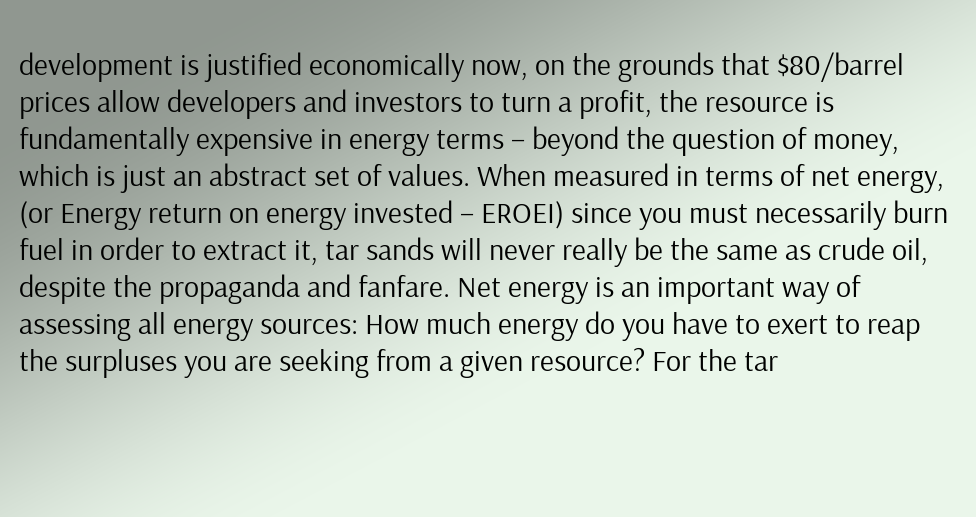development is justified economically now, on the grounds that $80/barrel prices allow developers and investors to turn a profit, the resource is fundamentally expensive in energy terms – beyond the question of money, which is just an abstract set of values. When measured in terms of net energy,  (or Energy return on energy invested – EROEI) since you must necessarily burn fuel in order to extract it, tar sands will never really be the same as crude oil, despite the propaganda and fanfare. Net energy is an important way of assessing all energy sources: How much energy do you have to exert to reap the surpluses you are seeking from a given resource? For the tar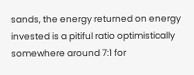sands, the energy returned on energy invested is a pitiful ratio optimistically somewhere around 7:1 for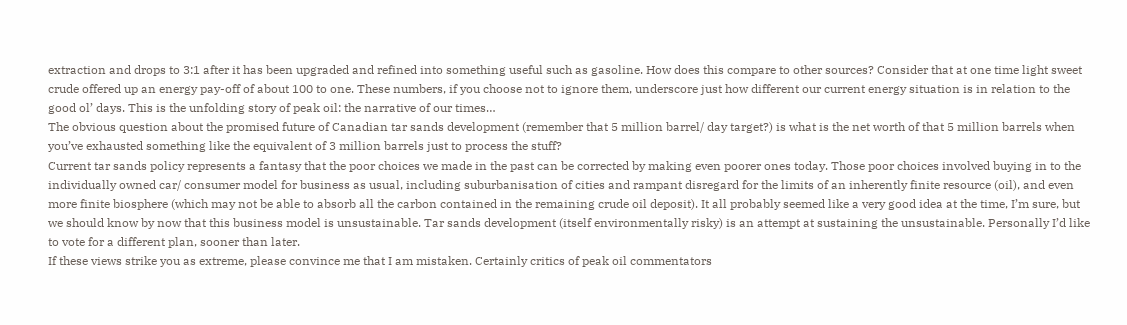extraction and drops to 3:1 after it has been upgraded and refined into something useful such as gasoline. How does this compare to other sources? Consider that at one time light sweet crude offered up an energy pay-off of about 100 to one. These numbers, if you choose not to ignore them, underscore just how different our current energy situation is in relation to the good ol’ days. This is the unfolding story of peak oil: the narrative of our times…
The obvious question about the promised future of Canadian tar sands development (remember that 5 million barrel/ day target?) is what is the net worth of that 5 million barrels when you’ve exhausted something like the equivalent of 3 million barrels just to process the stuff?
Current tar sands policy represents a fantasy that the poor choices we made in the past can be corrected by making even poorer ones today. Those poor choices involved buying in to the individually owned car/ consumer model for business as usual, including suburbanisation of cities and rampant disregard for the limits of an inherently finite resource (oil), and even more finite biosphere (which may not be able to absorb all the carbon contained in the remaining crude oil deposit). It all probably seemed like a very good idea at the time, I’m sure, but we should know by now that this business model is unsustainable. Tar sands development (itself environmentally risky) is an attempt at sustaining the unsustainable. Personally I’d like to vote for a different plan, sooner than later.
If these views strike you as extreme, please convince me that I am mistaken. Certainly critics of peak oil commentators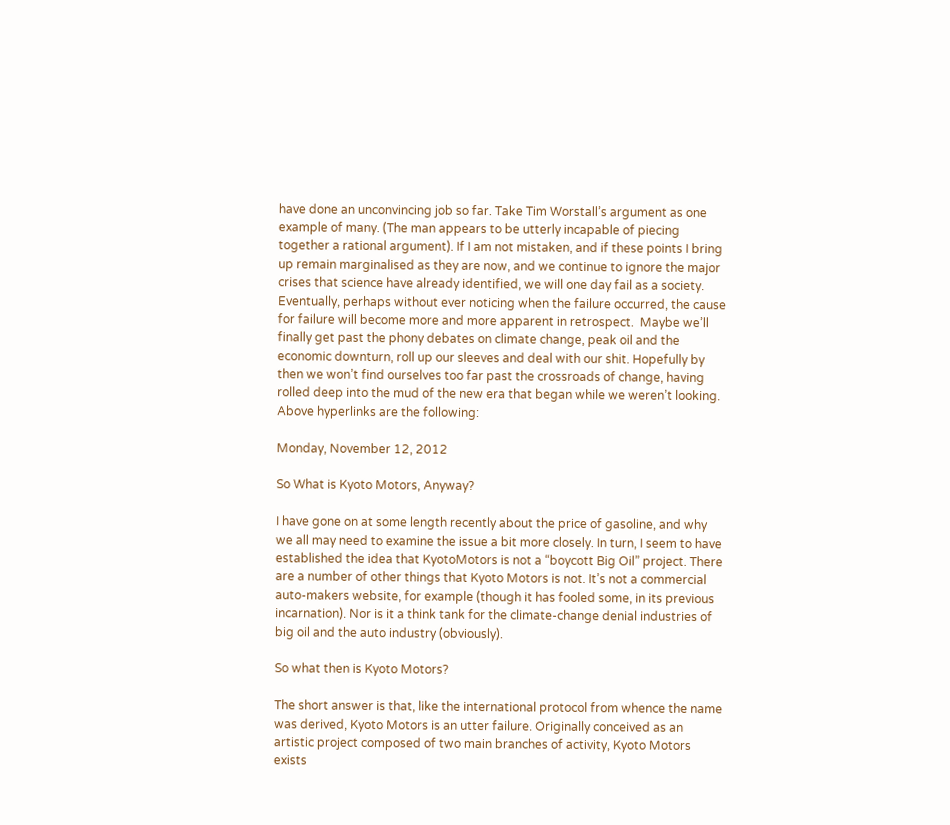have done an unconvincing job so far. Take Tim Worstall’s argument as one example of many. (The man appears to be utterly incapable of piecing together a rational argument). If I am not mistaken, and if these points I bring up remain marginalised as they are now, and we continue to ignore the major crises that science have already identified, we will one day fail as a society. Eventually, perhaps without ever noticing when the failure occurred, the cause for failure will become more and more apparent in retrospect.  Maybe we’ll finally get past the phony debates on climate change, peak oil and the economic downturn, roll up our sleeves and deal with our shit. Hopefully by then we won’t find ourselves too far past the crossroads of change, having rolled deep into the mud of the new era that began while we weren’t looking.
Above hyperlinks are the following:

Monday, November 12, 2012

So What is Kyoto Motors, Anyway?

I have gone on at some length recently about the price of gasoline, and why we all may need to examine the issue a bit more closely. In turn, I seem to have established the idea that KyotoMotors is not a “boycott Big Oil” project. There are a number of other things that Kyoto Motors is not. It’s not a commercial auto-makers website, for example (though it has fooled some, in its previous incarnation). Nor is it a think tank for the climate-change denial industries of big oil and the auto industry (obviously).

So what then is Kyoto Motors?

The short answer is that, like the international protocol from whence the name was derived, Kyoto Motors is an utter failure. Originally conceived as an artistic project composed of two main branches of activity, Kyoto Motors exists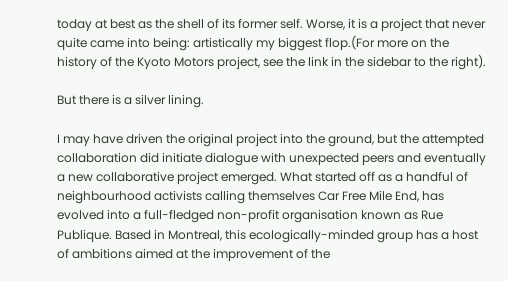today at best as the shell of its former self. Worse, it is a project that never quite came into being: artistically my biggest flop.(For more on the history of the Kyoto Motors project, see the link in the sidebar to the right).

But there is a silver lining.

I may have driven the original project into the ground, but the attempted collaboration did initiate dialogue with unexpected peers and eventually a new collaborative project emerged. What started off as a handful of neighbourhood activists calling themselves Car Free Mile End, has evolved into a full-fledged non-profit organisation known as Rue Publique. Based in Montreal, this ecologically-minded group has a host of ambitions aimed at the improvement of the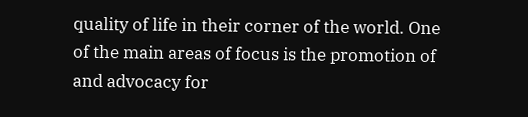quality of life in their corner of the world. One of the main areas of focus is the promotion of and advocacy for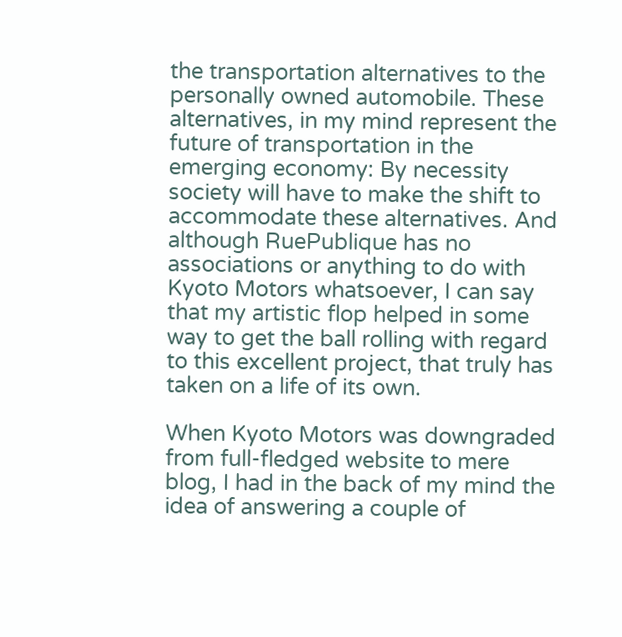the transportation alternatives to the personally owned automobile. These alternatives, in my mind represent the future of transportation in the emerging economy: By necessity society will have to make the shift to accommodate these alternatives. And although RuePublique has no associations or anything to do with Kyoto Motors whatsoever, I can say that my artistic flop helped in some way to get the ball rolling with regard to this excellent project, that truly has taken on a life of its own.

When Kyoto Motors was downgraded from full-fledged website to mere blog, I had in the back of my mind the idea of answering a couple of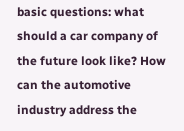basic questions: what should a car company of the future look like? How can the automotive industry address the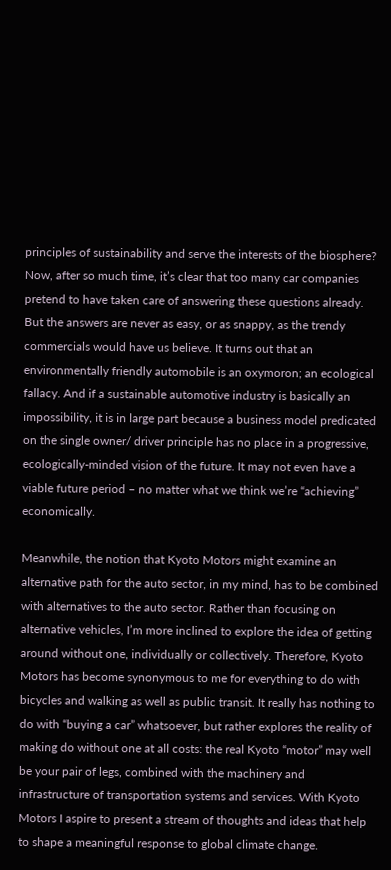principles of sustainability and serve the interests of the biosphere?
Now, after so much time, it’s clear that too many car companies pretend to have taken care of answering these questions already. But the answers are never as easy, or as snappy, as the trendy commercials would have us believe. It turns out that an environmentally friendly automobile is an oxymoron; an ecological fallacy. And if a sustainable automotive industry is basically an impossibility, it is in large part because a business model predicated on the single owner/ driver principle has no place in a progressive, ecologically-minded vision of the future. It may not even have a viable future period – no matter what we think we’re “achieving” economically.

Meanwhile, the notion that Kyoto Motors might examine an alternative path for the auto sector, in my mind, has to be combined with alternatives to the auto sector. Rather than focusing on alternative vehicles, I’m more inclined to explore the idea of getting around without one, individually or collectively. Therefore, Kyoto Motors has become synonymous to me for everything to do with bicycles and walking as well as public transit. It really has nothing to do with “buying a car” whatsoever, but rather explores the reality of making do without one at all costs: the real Kyoto “motor” may well be your pair of legs, combined with the machinery and infrastructure of transportation systems and services. With Kyoto Motors I aspire to present a stream of thoughts and ideas that help to shape a meaningful response to global climate change.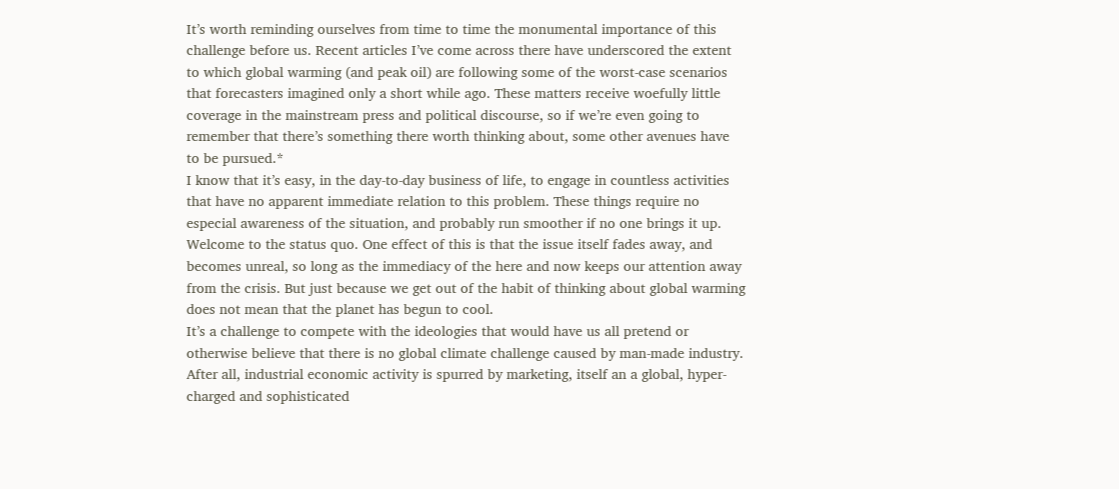It’s worth reminding ourselves from time to time the monumental importance of this challenge before us. Recent articles I’ve come across there have underscored the extent to which global warming (and peak oil) are following some of the worst-case scenarios that forecasters imagined only a short while ago. These matters receive woefully little coverage in the mainstream press and political discourse, so if we’re even going to remember that there’s something there worth thinking about, some other avenues have to be pursued.*
I know that it’s easy, in the day-to-day business of life, to engage in countless activities that have no apparent immediate relation to this problem. These things require no especial awareness of the situation, and probably run smoother if no one brings it up. Welcome to the status quo. One effect of this is that the issue itself fades away, and becomes unreal, so long as the immediacy of the here and now keeps our attention away from the crisis. But just because we get out of the habit of thinking about global warming does not mean that the planet has begun to cool.
It’s a challenge to compete with the ideologies that would have us all pretend or otherwise believe that there is no global climate challenge caused by man-made industry. After all, industrial economic activity is spurred by marketing, itself an a global, hyper-charged and sophisticated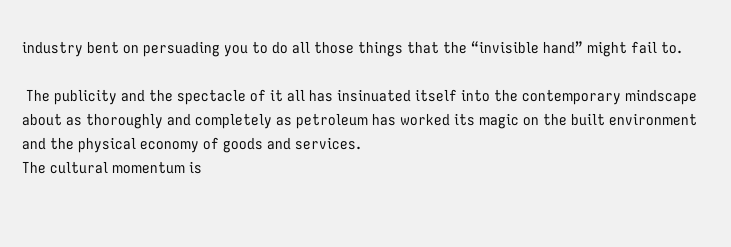industry bent on persuading you to do all those things that the “invisible hand” might fail to.

 The publicity and the spectacle of it all has insinuated itself into the contemporary mindscape about as thoroughly and completely as petroleum has worked its magic on the built environment and the physical economy of goods and services.
The cultural momentum is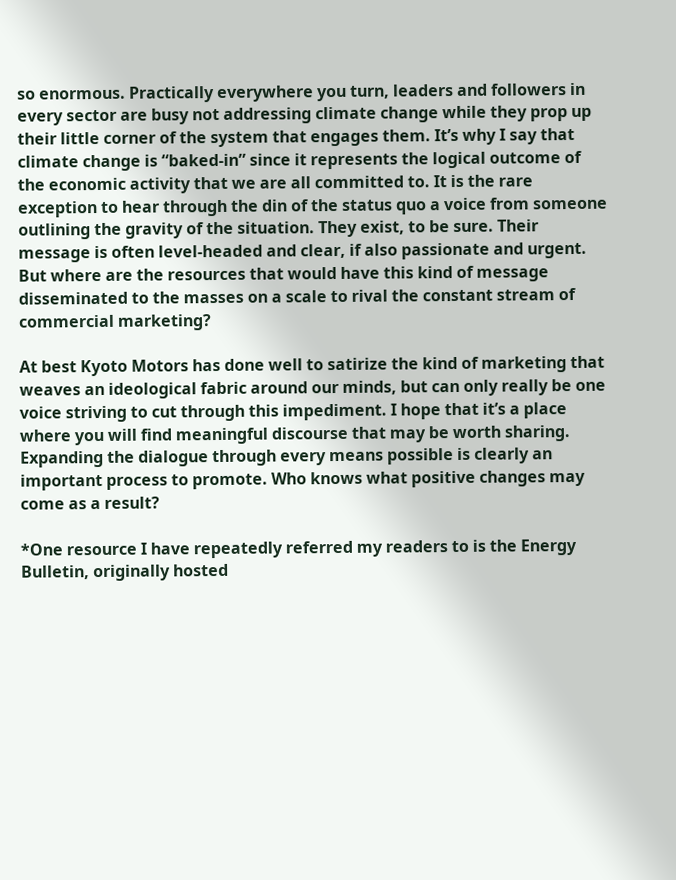so enormous. Practically everywhere you turn, leaders and followers in every sector are busy not addressing climate change while they prop up their little corner of the system that engages them. It’s why I say that climate change is “baked-in” since it represents the logical outcome of the economic activity that we are all committed to. It is the rare exception to hear through the din of the status quo a voice from someone outlining the gravity of the situation. They exist, to be sure. Their message is often level-headed and clear, if also passionate and urgent. But where are the resources that would have this kind of message disseminated to the masses on a scale to rival the constant stream of commercial marketing?

At best Kyoto Motors has done well to satirize the kind of marketing that weaves an ideological fabric around our minds, but can only really be one voice striving to cut through this impediment. I hope that it’s a place where you will find meaningful discourse that may be worth sharing. Expanding the dialogue through every means possible is clearly an important process to promote. Who knows what positive changes may come as a result?

*One resource I have repeatedly referred my readers to is the Energy Bulletin, originally hosted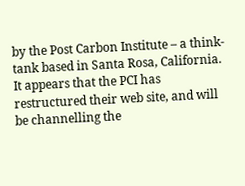by the Post Carbon Institute – a think-tank based in Santa Rosa, California. It appears that the PCI has restructured their web site, and will be channelling the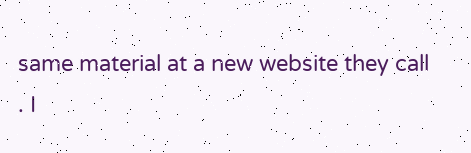same material at a new website they call . I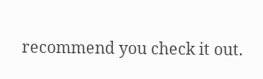recommend you check it out.